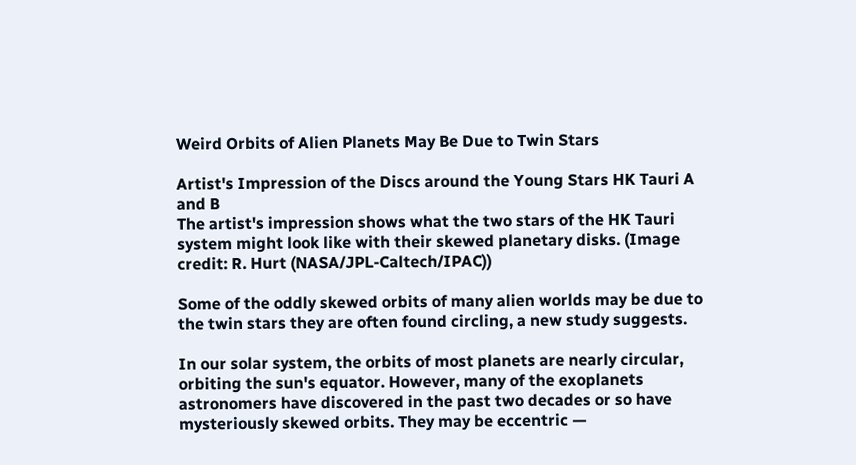Weird Orbits of Alien Planets May Be Due to Twin Stars

Artist's Impression of the Discs around the Young Stars HK Tauri A and B
The artist's impression shows what the two stars of the HK Tauri system might look like with their skewed planetary disks. (Image credit: R. Hurt (NASA/JPL-Caltech/IPAC))

Some of the oddly skewed orbits of many alien worlds may be due to the twin stars they are often found circling, a new study suggests.

In our solar system, the orbits of most planets are nearly circular, orbiting the sun's equator. However, many of the exoplanets astronomers have discovered in the past two decades or so have mysteriously skewed orbits. They may be eccentric —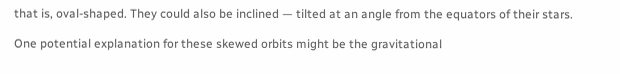that is, oval-shaped. They could also be inclined — tilted at an angle from the equators of their stars.

One potential explanation for these skewed orbits might be the gravitational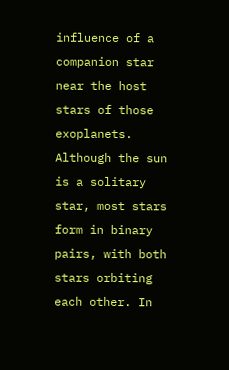influence of a companion star near the host stars of those exoplanets. Although the sun is a solitary star, most stars form in binary pairs, with both stars orbiting each other. In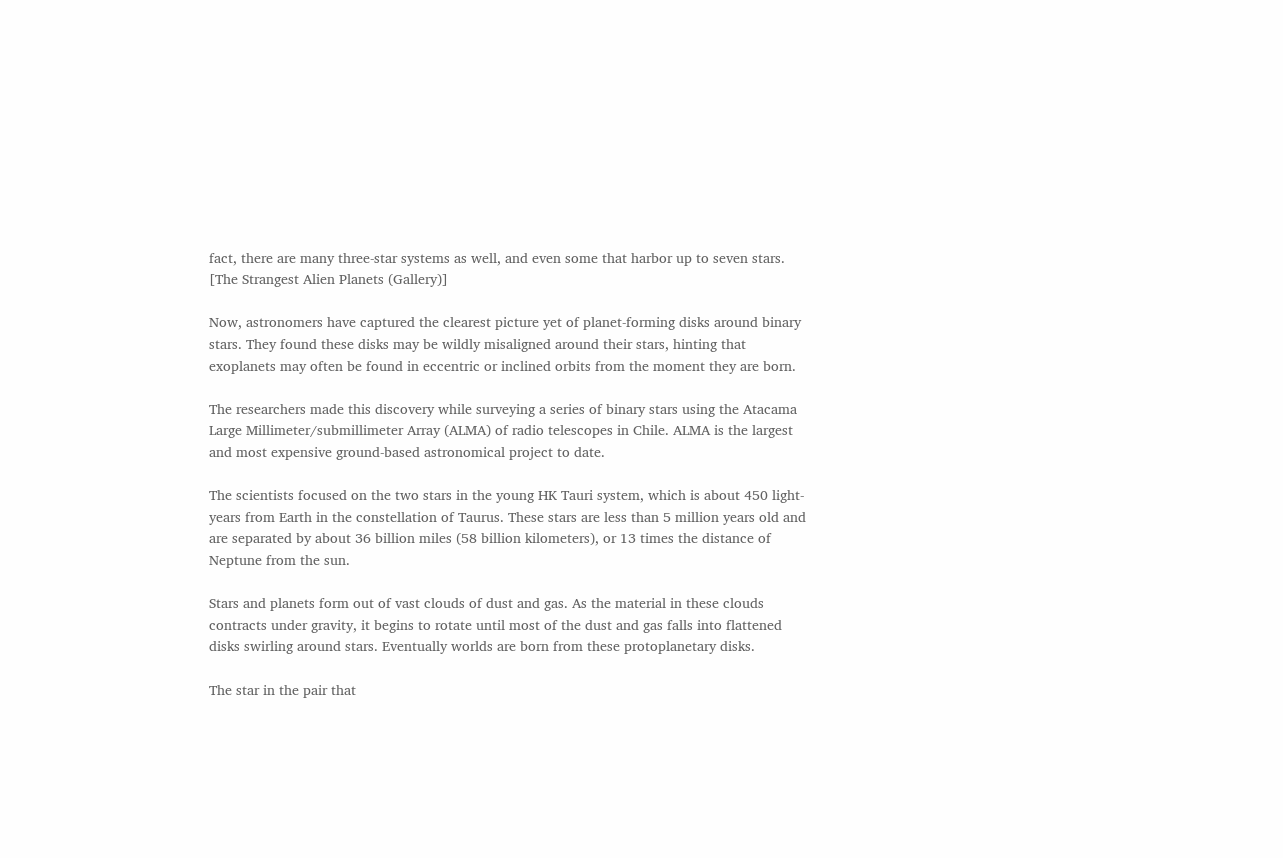fact, there are many three-star systems as well, and even some that harbor up to seven stars. [The Strangest Alien Planets (Gallery)]

Now, astronomers have captured the clearest picture yet of planet-forming disks around binary stars. They found these disks may be wildly misaligned around their stars, hinting that exoplanets may often be found in eccentric or inclined orbits from the moment they are born.

The researchers made this discovery while surveying a series of binary stars using the Atacama Large Millimeter/submillimeter Array (ALMA) of radio telescopes in Chile. ALMA is the largest and most expensive ground-based astronomical project to date.

The scientists focused on the two stars in the young HK Tauri system, which is about 450 light-years from Earth in the constellation of Taurus. These stars are less than 5 million years old and are separated by about 36 billion miles (58 billion kilometers), or 13 times the distance of Neptune from the sun.

Stars and planets form out of vast clouds of dust and gas. As the material in these clouds contracts under gravity, it begins to rotate until most of the dust and gas falls into flattened disks swirling around stars. Eventually worlds are born from these protoplanetary disks.

The star in the pair that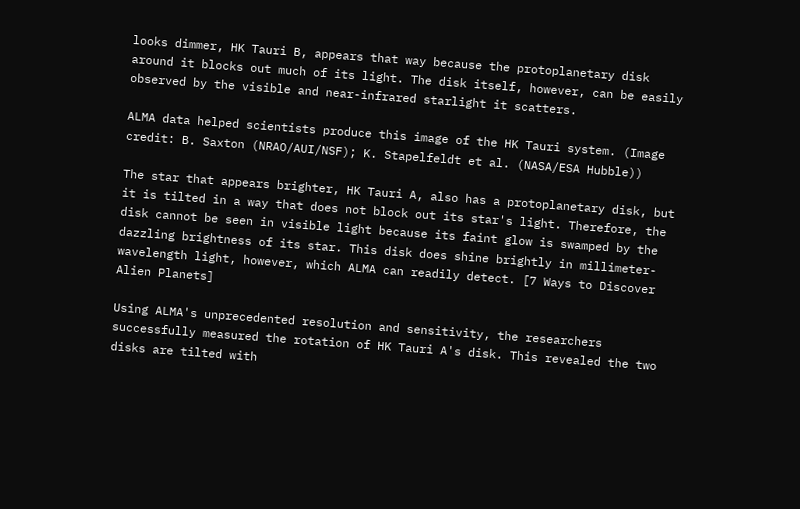looks dimmer, HK Tauri B, appears that way because the protoplanetary disk around it blocks out much of its light. The disk itself, however, can be easily observed by the visible and near-infrared starlight it scatters.

ALMA data helped scientists produce this image of the HK Tauri system. (Image credit: B. Saxton (NRAO/AUI/NSF); K. Stapelfeldt et al. (NASA/ESA Hubble))

The star that appears brighter, HK Tauri A, also has a protoplanetary disk, but it is tilted in a way that does not block out its star's light. Therefore, the disk cannot be seen in visible light because its faint glow is swamped by the dazzling brightness of its star. This disk does shine brightly in millimeter-wavelength light, however, which ALMA can readily detect. [7 Ways to Discover Alien Planets]

Using ALMA's unprecedented resolution and sensitivity, the researchers successfully measured the rotation of HK Tauri A's disk. This revealed the two disks are tilted with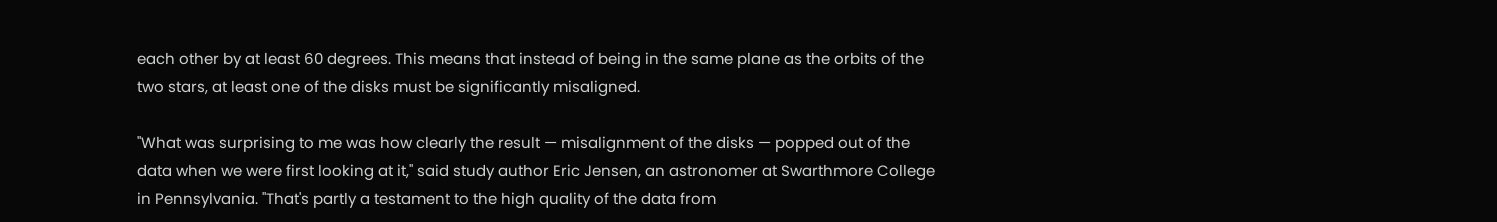each other by at least 60 degrees. This means that instead of being in the same plane as the orbits of the two stars, at least one of the disks must be significantly misaligned.

"What was surprising to me was how clearly the result — misalignment of the disks — popped out of the data when we were first looking at it," said study author Eric Jensen, an astronomer at Swarthmore College in Pennsylvania. "That's partly a testament to the high quality of the data from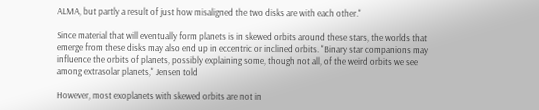ALMA, but partly a result of just how misaligned the two disks are with each other."

Since material that will eventually form planets is in skewed orbits around these stars, the worlds that emerge from these disks may also end up in eccentric or inclined orbits. "Binary star companions may influence the orbits of planets, possibly explaining some, though not all, of the weird orbits we see among extrasolar planets," Jensen told

However, most exoplanets with skewed orbits are not in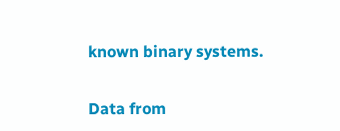known binary systems.

Data from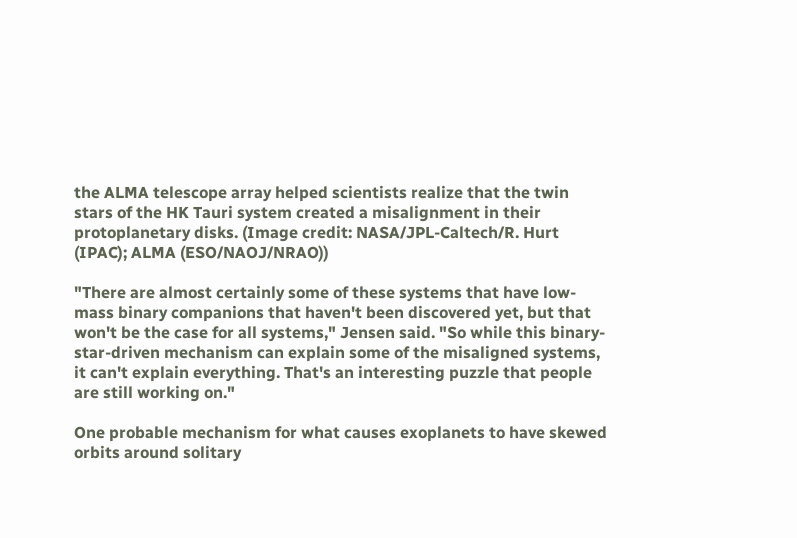the ALMA telescope array helped scientists realize that the twin stars of the HK Tauri system created a misalignment in their protoplanetary disks. (Image credit: NASA/JPL-Caltech/R. Hurt (IPAC); ALMA (ESO/NAOJ/NRAO))

"There are almost certainly some of these systems that have low-mass binary companions that haven't been discovered yet, but that won't be the case for all systems," Jensen said. "So while this binary-star-driven mechanism can explain some of the misaligned systems, it can't explain everything. That's an interesting puzzle that people are still working on."

One probable mechanism for what causes exoplanets to have skewed orbits around solitary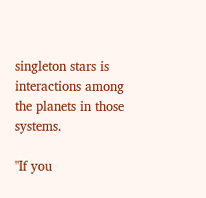singleton stars is interactions among the planets in those systems.

"If you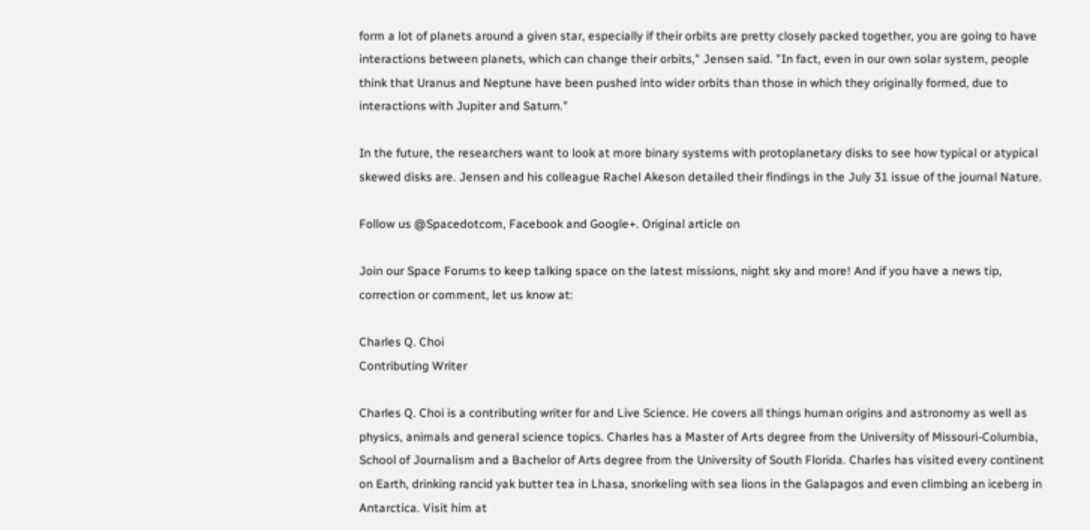form a lot of planets around a given star, especially if their orbits are pretty closely packed together, you are going to have interactions between planets, which can change their orbits," Jensen said. "In fact, even in our own solar system, people think that Uranus and Neptune have been pushed into wider orbits than those in which they originally formed, due to interactions with Jupiter and Saturn."

In the future, the researchers want to look at more binary systems with protoplanetary disks to see how typical or atypical skewed disks are. Jensen and his colleague Rachel Akeson detailed their findings in the July 31 issue of the journal Nature.

Follow us @Spacedotcom, Facebook and Google+. Original article on

Join our Space Forums to keep talking space on the latest missions, night sky and more! And if you have a news tip, correction or comment, let us know at:

Charles Q. Choi
Contributing Writer

Charles Q. Choi is a contributing writer for and Live Science. He covers all things human origins and astronomy as well as physics, animals and general science topics. Charles has a Master of Arts degree from the University of Missouri-Columbia, School of Journalism and a Bachelor of Arts degree from the University of South Florida. Charles has visited every continent on Earth, drinking rancid yak butter tea in Lhasa, snorkeling with sea lions in the Galapagos and even climbing an iceberg in Antarctica. Visit him at